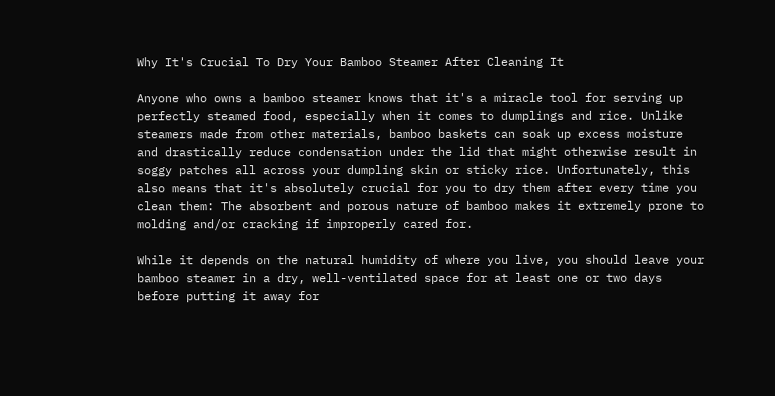Why It's Crucial To Dry Your Bamboo Steamer After Cleaning It

Anyone who owns a bamboo steamer knows that it's a miracle tool for serving up perfectly steamed food, especially when it comes to dumplings and rice. Unlike steamers made from other materials, bamboo baskets can soak up excess moisture and drastically reduce condensation under the lid that might otherwise result in soggy patches all across your dumpling skin or sticky rice. Unfortunately, this also means that it's absolutely crucial for you to dry them after every time you clean them: The absorbent and porous nature of bamboo makes it extremely prone to molding and/or cracking if improperly cared for.

While it depends on the natural humidity of where you live, you should leave your bamboo steamer in a dry, well-ventilated space for at least one or two days before putting it away for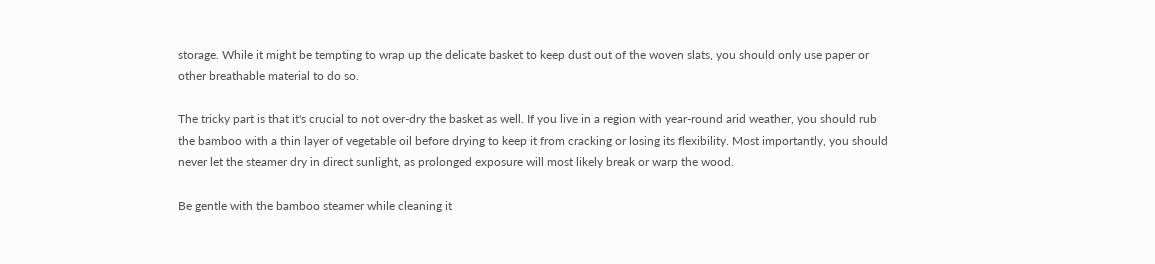storage. While it might be tempting to wrap up the delicate basket to keep dust out of the woven slats, you should only use paper or other breathable material to do so.

The tricky part is that it's crucial to not over-dry the basket as well. If you live in a region with year-round arid weather, you should rub the bamboo with a thin layer of vegetable oil before drying to keep it from cracking or losing its flexibility. Most importantly, you should never let the steamer dry in direct sunlight, as prolonged exposure will most likely break or warp the wood.

Be gentle with the bamboo steamer while cleaning it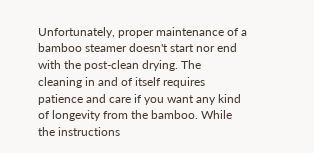Unfortunately, proper maintenance of a bamboo steamer doesn't start nor end with the post-clean drying. The cleaning in and of itself requires patience and care if you want any kind of longevity from the bamboo. While the instructions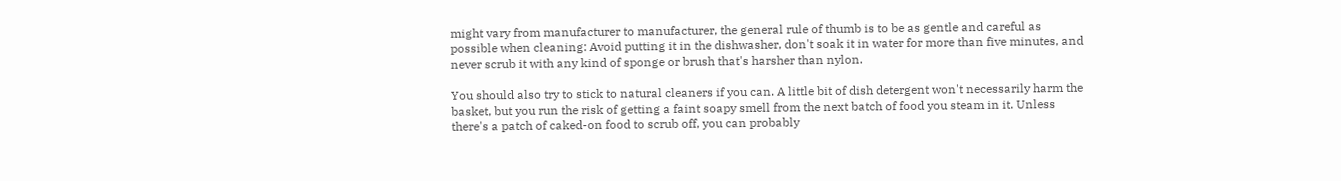might vary from manufacturer to manufacturer, the general rule of thumb is to be as gentle and careful as possible when cleaning: Avoid putting it in the dishwasher, don't soak it in water for more than five minutes, and never scrub it with any kind of sponge or brush that's harsher than nylon.

You should also try to stick to natural cleaners if you can. A little bit of dish detergent won't necessarily harm the basket, but you run the risk of getting a faint soapy smell from the next batch of food you steam in it. Unless there's a patch of caked-on food to scrub off, you can probably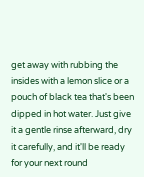get away with rubbing the insides with a lemon slice or a pouch of black tea that's been dipped in hot water. Just give it a gentle rinse afterward, dry it carefully, and it'll be ready for your next round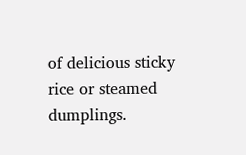of delicious sticky rice or steamed dumplings.